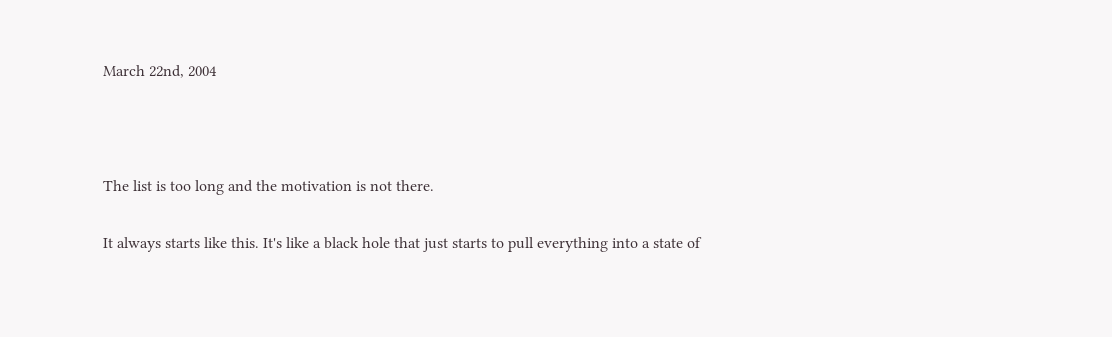March 22nd, 2004



The list is too long and the motivation is not there.

It always starts like this. It's like a black hole that just starts to pull everything into a state of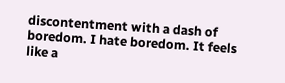discontentment with a dash of boredom. I hate boredom. It feels like a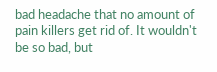bad headache that no amount of pain killers get rid of. It wouldn't be so bad, but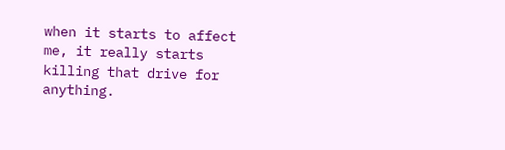when it starts to affect me, it really starts killing that drive for anything.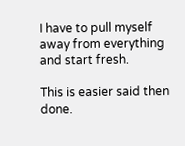I have to pull myself away from everything and start fresh.

This is easier said then done.